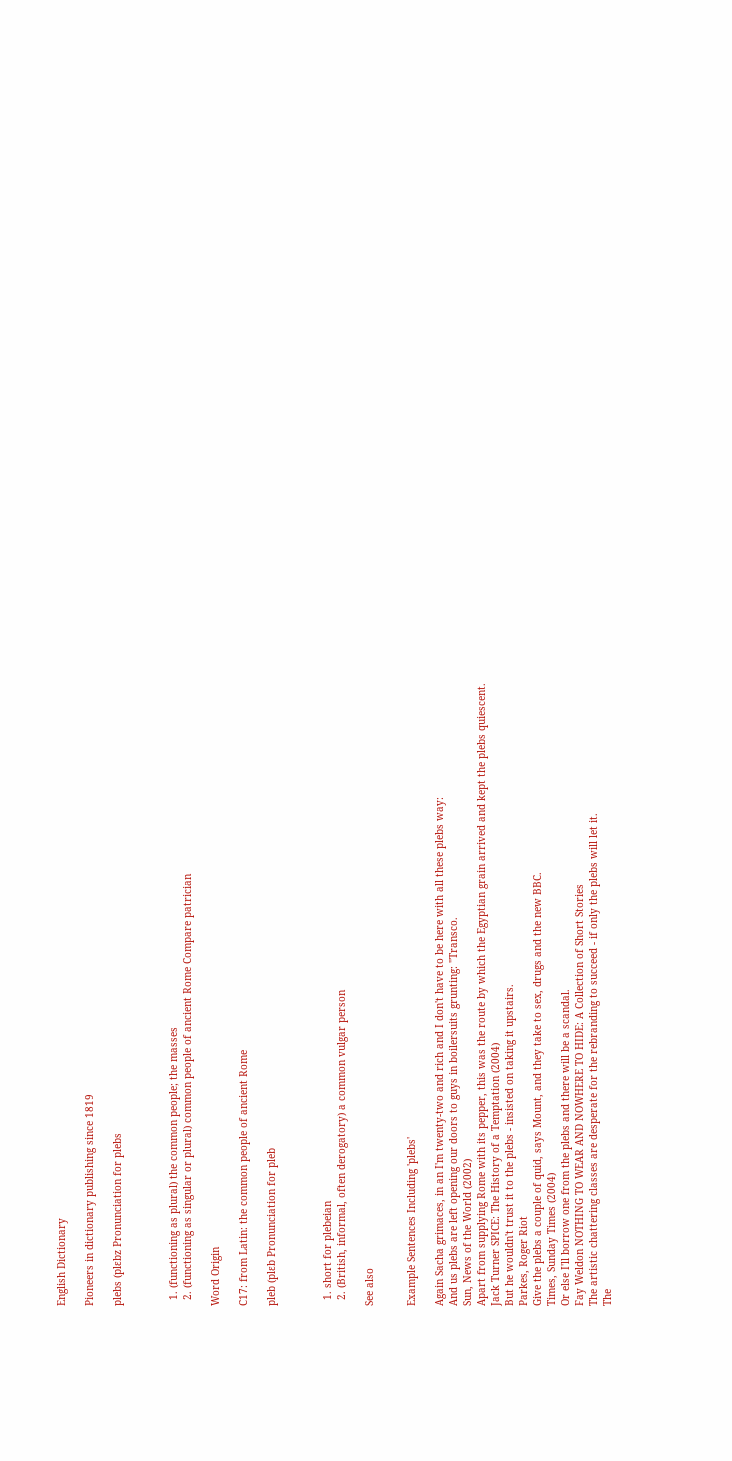English Dictionary

Pioneers in dictionary publishing since 1819

plebs (plɛbz Pronunciation for plebs



  1. (functioning as plural) the common people; the masses
  2. (functioning as singular or plural) common people of ancient Rome Compare patrician

Word Origin

C17: from Latin: the common people of ancient Rome

pleb (plɛb Pronunciation for pleb



  1. short for plebeian
  2. (British, informal, often derogatory) a common vulgar person

See also


Example Sentences Including 'plebs'

Again Sacha grimaces, in an I'm twenty-two and rich and I don't have to be here with all these plebs way:
And us plebs are left opening our doors to guys in boilersuits grunting: "Transco.
Sun, News of the World (2002)
Apart from supplying Rome with its pepper, this was the route by which the Egyptian grain arrived and kept the plebs quiescent.
Jack Turner SPICE: The History of a Temptation (2004)
But he wouldn't trust it to the plebs - insisted on taking it upstairs.
Parkes, Roger Riot
Give the plebs a couple of quid, says Mount, and they take to sex, drugs and the new BBC.
Times, Sunday Times (2004)
Or else I'll borrow one from the plebs and there will be a scandal.
Fay Weldon NOTHING TO WEAR AND NOWHERE TO HIDE: A Collection of Short Stories
The artistic chattering classes are desperate for the rebranding to succeed - if only the plebs will let it.
The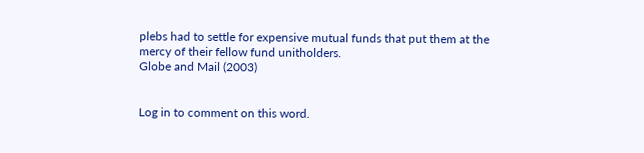plebs had to settle for expensive mutual funds that put them at the mercy of their fellow fund unitholders.
Globe and Mail (2003)


Log in to comment on this word.